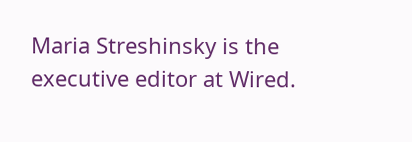Maria Streshinsky is the executive editor at Wired.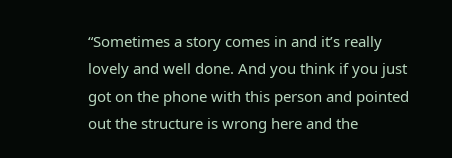“Sometimes a story comes in and it’s really lovely and well done. And you think if you just got on the phone with this person and pointed out the structure is wrong here and the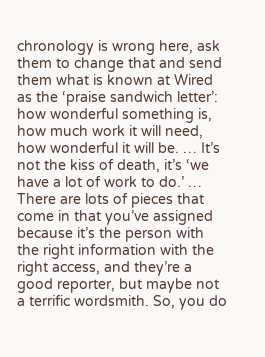chronology is wrong here, ask them to change that and send them what is known at Wired as the ‘praise sandwich letter’: how wonderful something is, how much work it will need, how wonderful it will be. … It’s not the kiss of death, it’s ‘we have a lot of work to do.’ … There are lots of pieces that come in that you’ve assigned because it’s the person with the right information with the right access, and they’re a good reporter, but maybe not a terrific wordsmith. So, you do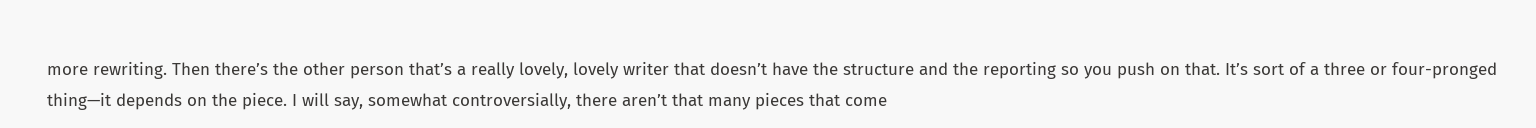more rewriting. Then there’s the other person that’s a really lovely, lovely writer that doesn’t have the structure and the reporting so you push on that. It’s sort of a three or four-pronged thing—it depends on the piece. I will say, somewhat controversially, there aren’t that many pieces that come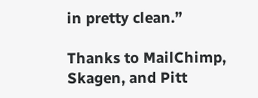in pretty clean.”

Thanks to MailChimp, Skagen, and Pitt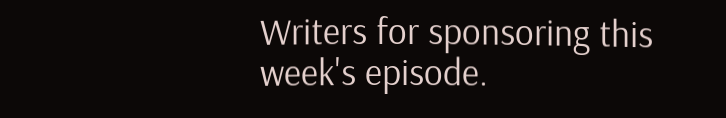Writers for sponsoring this week's episode.